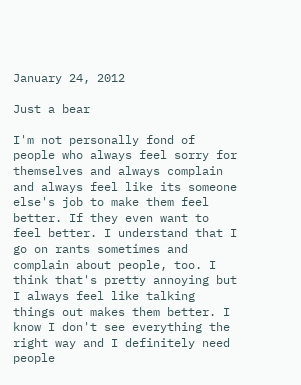January 24, 2012

Just a bear

I'm not personally fond of people who always feel sorry for themselves and always complain and always feel like its someone else's job to make them feel better. If they even want to feel better. I understand that I go on rants sometimes and complain about people, too. I think that's pretty annoying but I always feel like talking things out makes them better. I know I don't see everything the right way and I definitely need people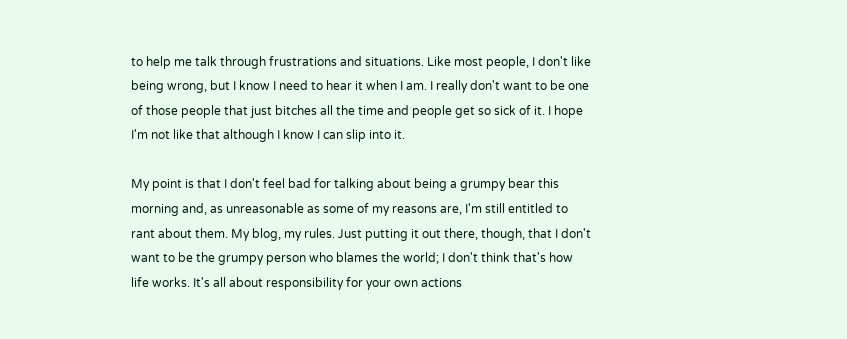to help me talk through frustrations and situations. Like most people, I don't like being wrong, but I know I need to hear it when I am. I really don't want to be one of those people that just bitches all the time and people get so sick of it. I hope I'm not like that although I know I can slip into it.

My point is that I don't feel bad for talking about being a grumpy bear this morning and, as unreasonable as some of my reasons are, I'm still entitled to rant about them. My blog, my rules. Just putting it out there, though, that I don't want to be the grumpy person who blames the world; I don't think that's how life works. It's all about responsibility for your own actions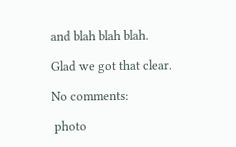and blah blah blah.

Glad we got that clear.

No comments:

 photo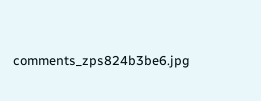comments_zps824b3be6.jpg